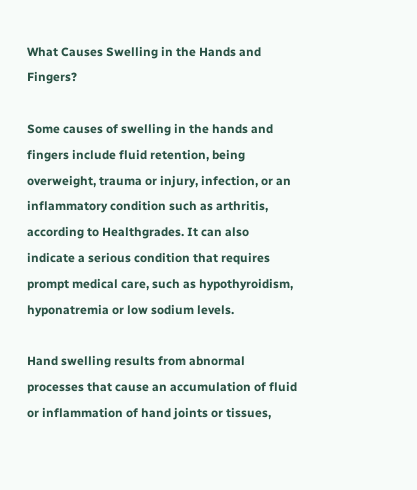What Causes Swelling in the Hands and Fingers?

Some causes of swelling in the hands and fingers include fluid retention, being overweight, trauma or injury, infection, or an inflammatory condition such as arthritis, according to Healthgrades. It can also indicate a serious condition that requires prompt medical care, such as hypothyroidism, hyponatremia or low sodium levels.

Hand swelling results from abnormal processes that cause an accumulation of fluid or inflammation of hand joints or tissues,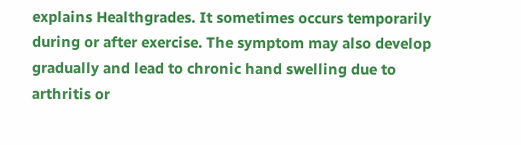explains Healthgrades. It sometimes occurs temporarily during or after exercise. The symptom may also develop gradually and lead to chronic hand swelling due to arthritis or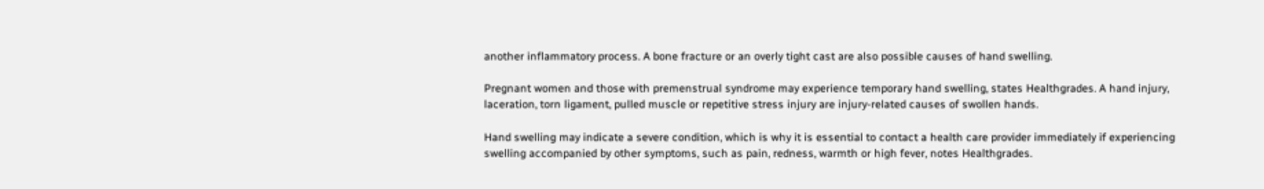another inflammatory process. A bone fracture or an overly tight cast are also possible causes of hand swelling.

Pregnant women and those with premenstrual syndrome may experience temporary hand swelling, states Healthgrades. A hand injury, laceration, torn ligament, pulled muscle or repetitive stress injury are injury-related causes of swollen hands.

Hand swelling may indicate a severe condition, which is why it is essential to contact a health care provider immediately if experiencing swelling accompanied by other symptoms, such as pain, redness, warmth or high fever, notes Healthgrades.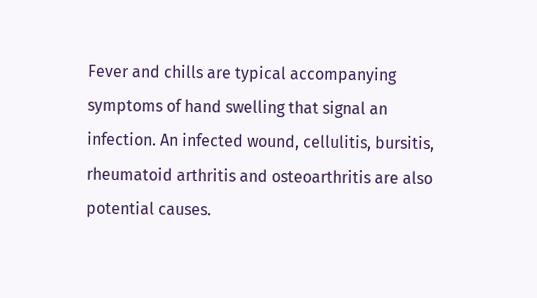Fever and chills are typical accompanying symptoms of hand swelling that signal an infection. An infected wound, cellulitis, bursitis, rheumatoid arthritis and osteoarthritis are also potential causes.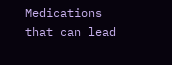Medications that can lead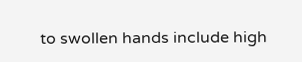to swollen hands include high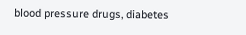blood pressure drugs, diabetes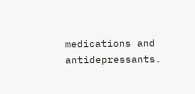medications and antidepressants.